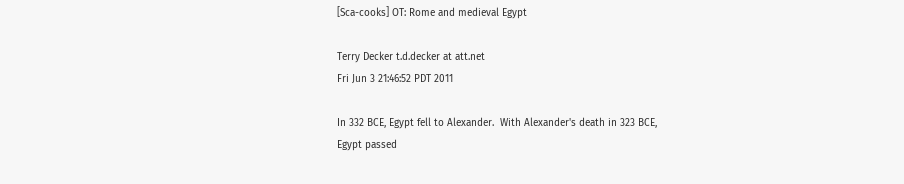[Sca-cooks] OT: Rome and medieval Egypt

Terry Decker t.d.decker at att.net
Fri Jun 3 21:46:52 PDT 2011

In 332 BCE, Egypt fell to Alexander.  With Alexander's death in 323 BCE,
Egypt passed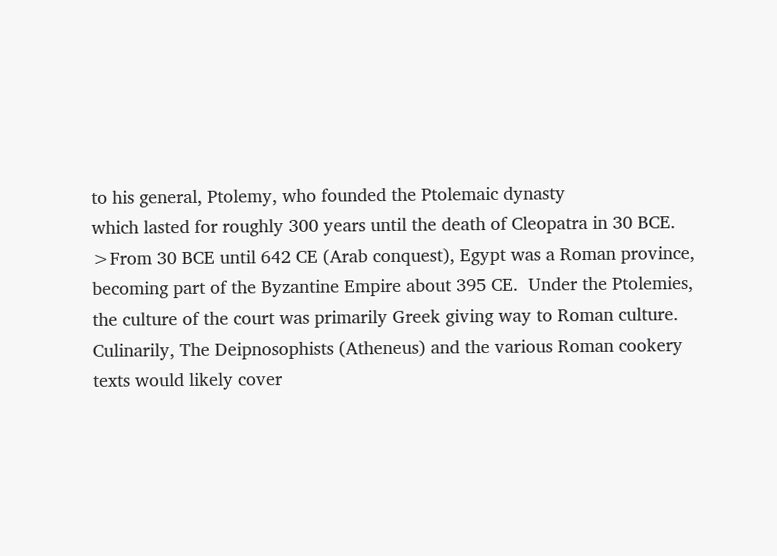to his general, Ptolemy, who founded the Ptolemaic dynasty
which lasted for roughly 300 years until the death of Cleopatra in 30 BCE.
>From 30 BCE until 642 CE (Arab conquest), Egypt was a Roman province,
becoming part of the Byzantine Empire about 395 CE.  Under the Ptolemies,
the culture of the court was primarily Greek giving way to Roman culture.
Culinarily, The Deipnosophists (Atheneus) and the various Roman cookery
texts would likely cover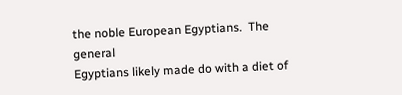the noble European Egyptians.  The general
Egyptians likely made do with a diet of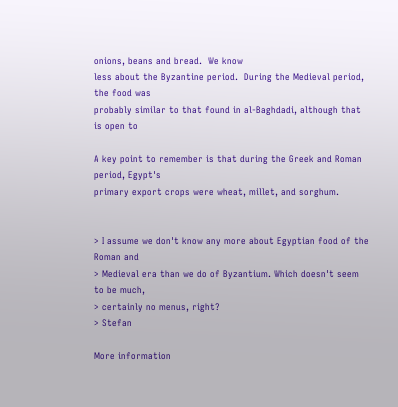onions, beans and bread.  We know
less about the Byzantine period.  During the Medieval period, the food was
probably similar to that found in al-Baghdadi, although that is open to

A key point to remember is that during the Greek and Roman period, Egypt's
primary export crops were wheat, millet, and sorghum.


> I assume we don't know any more about Egyptian food of the Roman and
> Medieval era than we do of Byzantium. Which doesn't seem to be much,
> certainly no menus, right?
> Stefan

More information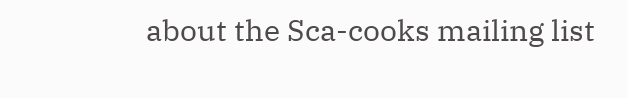about the Sca-cooks mailing list